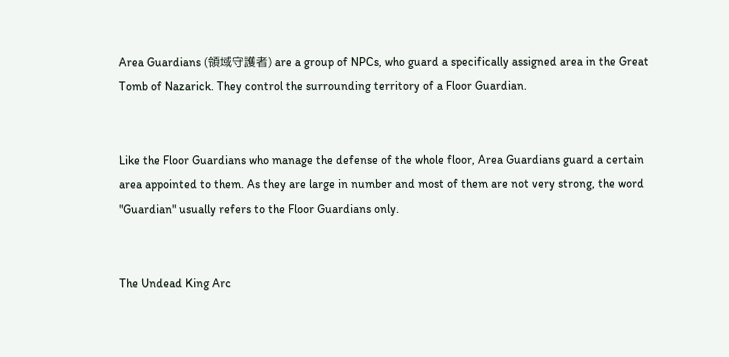Area Guardians (領域守護者) are a group of NPCs, who guard a specifically assigned area in the Great Tomb of Nazarick. They control the surrounding territory of a Floor Guardian.


Like the Floor Guardians who manage the defense of the whole floor, Area Guardians guard a certain area appointed to them. As they are large in number and most of them are not very strong, the word "Guardian" usually refers to the Floor Guardians only.


The Undead King Arc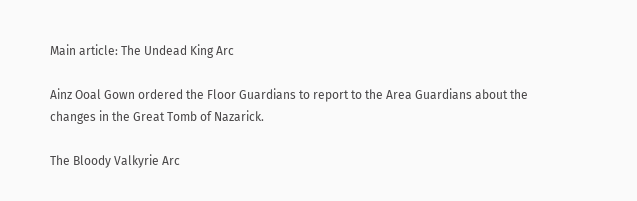Main article: The Undead King Arc

Ainz Ooal Gown ordered the Floor Guardians to report to the Area Guardians about the changes in the Great Tomb of Nazarick.

The Bloody Valkyrie Arc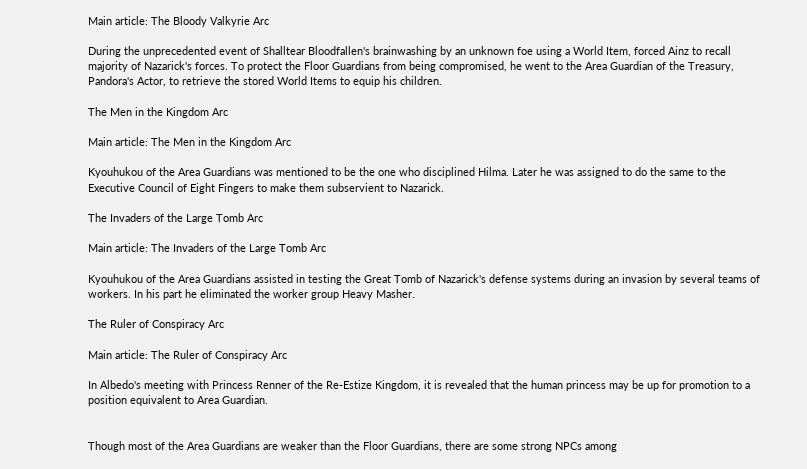Main article: The Bloody Valkyrie Arc

During the unprecedented event of Shalltear Bloodfallen's brainwashing by an unknown foe using a World Item, forced Ainz to recall majority of Nazarick's forces. To protect the Floor Guardians from being compromised, he went to the Area Guardian of the Treasury, Pandora's Actor, to retrieve the stored World Items to equip his children.

The Men in the Kingdom Arc

Main article: The Men in the Kingdom Arc

Kyouhukou of the Area Guardians was mentioned to be the one who disciplined Hilma. Later he was assigned to do the same to the Executive Council of Eight Fingers to make them subservient to Nazarick.

The Invaders of the Large Tomb Arc

Main article: The Invaders of the Large Tomb Arc

Kyouhukou of the Area Guardians assisted in testing the Great Tomb of Nazarick's defense systems during an invasion by several teams of workers. In his part he eliminated the worker group Heavy Masher.

The Ruler of Conspiracy Arc

Main article: The Ruler of Conspiracy Arc

In Albedo's meeting with Princess Renner of the Re-Estize Kingdom, it is revealed that the human princess may be up for promotion to a position equivalent to Area Guardian.


Though most of the Area Guardians are weaker than the Floor Guardians, there are some strong NPCs among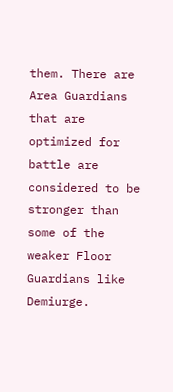them. There are Area Guardians that are optimized for battle are considered to be stronger than some of the weaker Floor Guardians like Demiurge.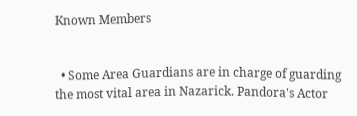Known Members


  • Some Area Guardians are in charge of guarding the most vital area in Nazarick. Pandora's Actor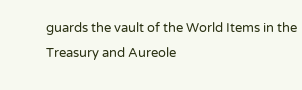guards the vault of the World Items in the Treasury and Aureole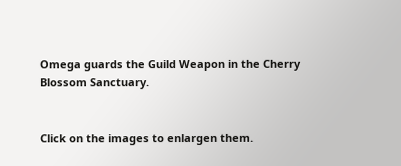Omega guards the Guild Weapon in the Cherry Blossom Sanctuary.


Click on the images to enlargen them.